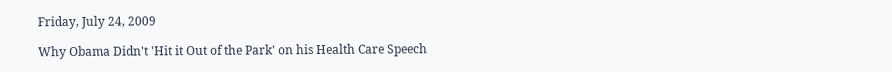Friday, July 24, 2009

Why Obama Didn't 'Hit it Out of the Park' on his Health Care Speech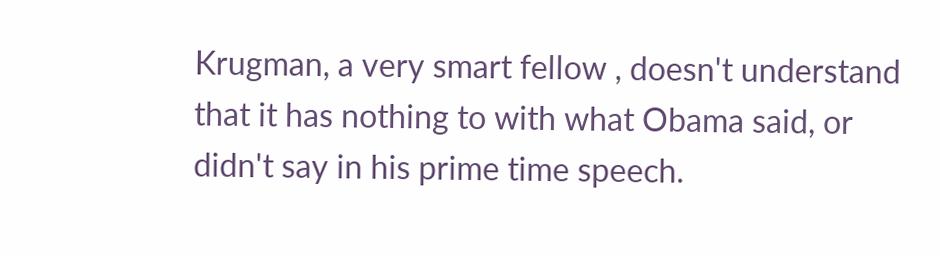Krugman, a very smart fellow , doesn't understand that it has nothing to with what Obama said, or didn't say in his prime time speech.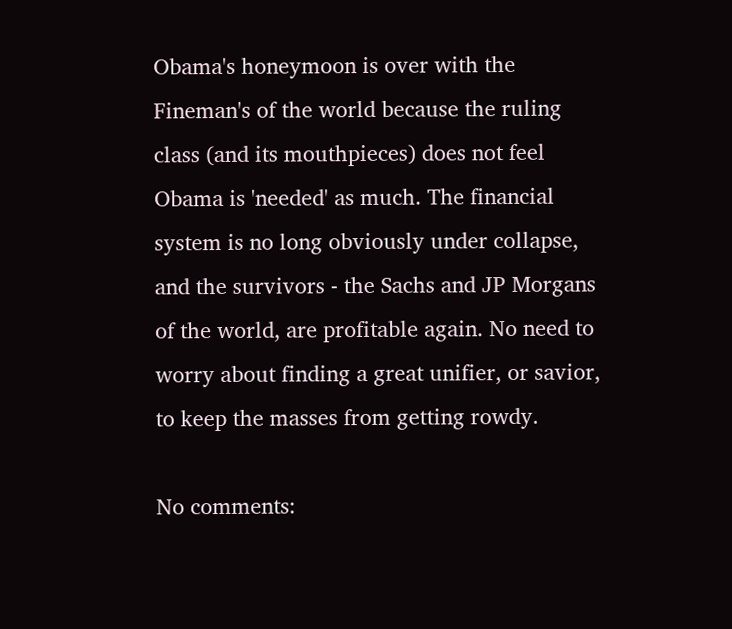Obama's honeymoon is over with the Fineman's of the world because the ruling class (and its mouthpieces) does not feel Obama is 'needed' as much. The financial system is no long obviously under collapse, and the survivors - the Sachs and JP Morgans of the world, are profitable again. No need to worry about finding a great unifier, or savior, to keep the masses from getting rowdy.

No comments: